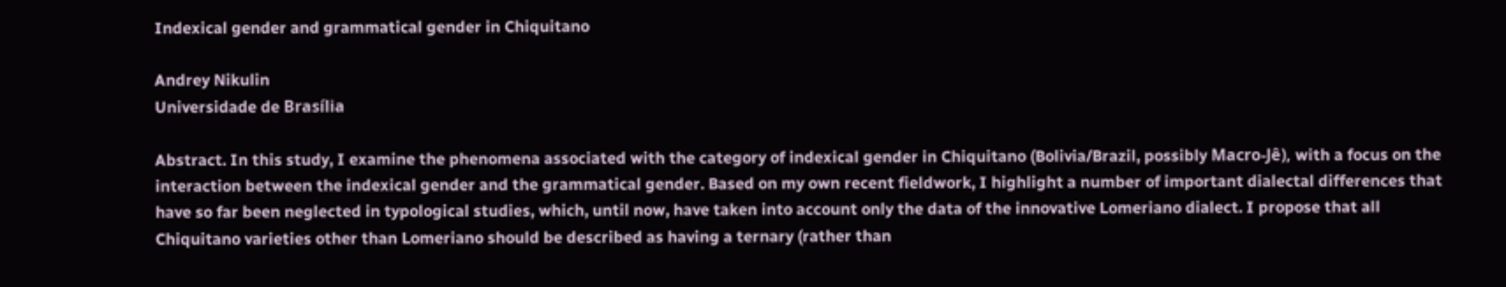Indexical gender and grammatical gender in Chiquitano

Andrey Nikulin
Universidade de Brasília

Abstract. In this study, I examine the phenomena associated with the category of indexical gender in Chiquitano (Bolivia/Brazil, possibly Macro-Jê), with a focus on the interaction between the indexical gender and the grammatical gender. Based on my own recent fieldwork, I highlight a number of important dialectal differences that have so far been neglected in typological studies, which, until now, have taken into account only the data of the innovative Lomeriano dialect. I propose that all Chiquitano varieties other than Lomeriano should be described as having a ternary (rather than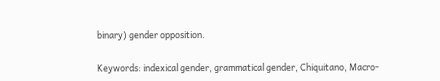binary) gender opposition.

Keywords: indexical gender, grammatical gender, Chiquitano, Macro-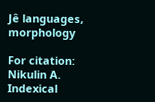Jê languages, morphology

For citation: Nikulin A. Indexical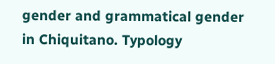gender and grammatical gender in Chiquitano. Typology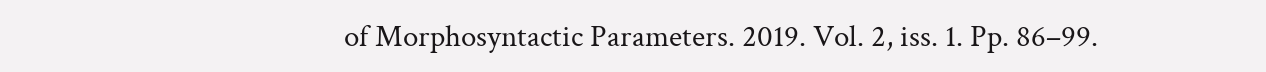of Morphosyntactic Parameters. 2019. Vol. 2, iss. 1. Pp. 86–99.